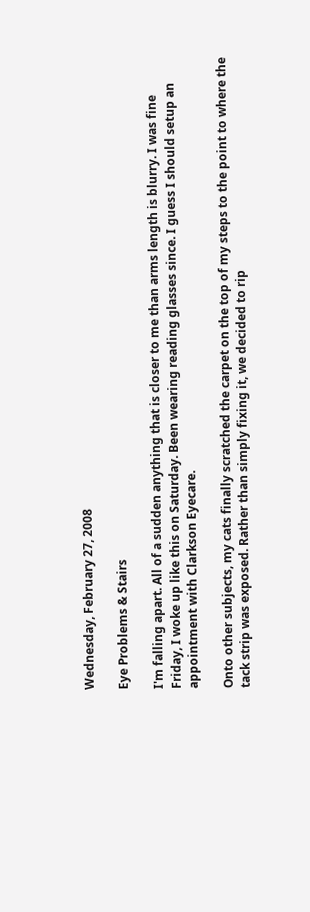Wednesday, February 27, 2008

Eye Problems & Stairs

I'm falling apart. All of a sudden anything that is closer to me than arms length is blurry. I was fine Friday, I woke up like this on Saturday. Been wearing reading glasses since. I guess I should setup an appointment with Clarkson Eyecare.

Onto other subjects, my cats finally scratched the carpet on the top of my steps to the point to where the tack strip was exposed. Rather than simply fixing it, we decided to rip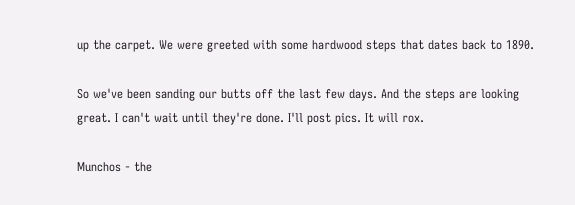up the carpet. We were greeted with some hardwood steps that dates back to 1890.

So we've been sanding our butts off the last few days. And the steps are looking great. I can't wait until they're done. I'll post pics. It will rox.

Munchos - the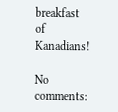breakfast of Kanadians!

No comments: